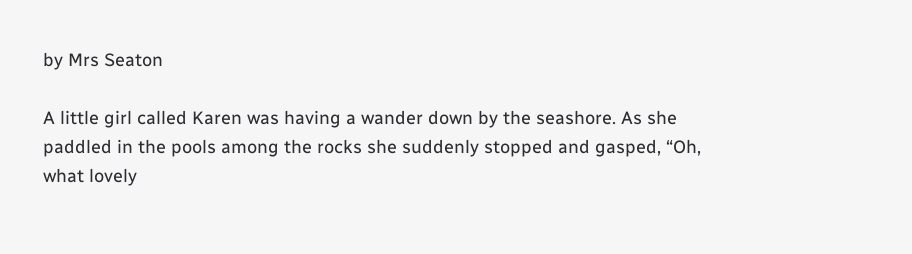by Mrs Seaton

A little girl called Karen was having a wander down by the seashore. As she paddled in the pools among the rocks she suddenly stopped and gasped, “Oh, what lovely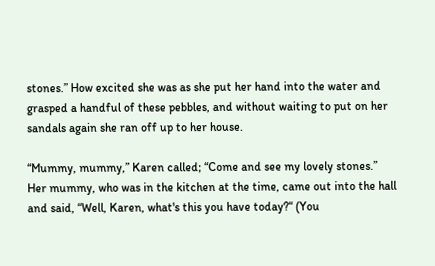stones.” How excited she was as she put her hand into the water and grasped a handful of these pebbles, and without waiting to put on her sandals again she ran off up to her house.

“Mummy, mummy,” Karen called; “Come and see my lovely stones.” Her mummy, who was in the kitchen at the time, came out into the hall and said, “Well, Karen, what's this you have today?“ (You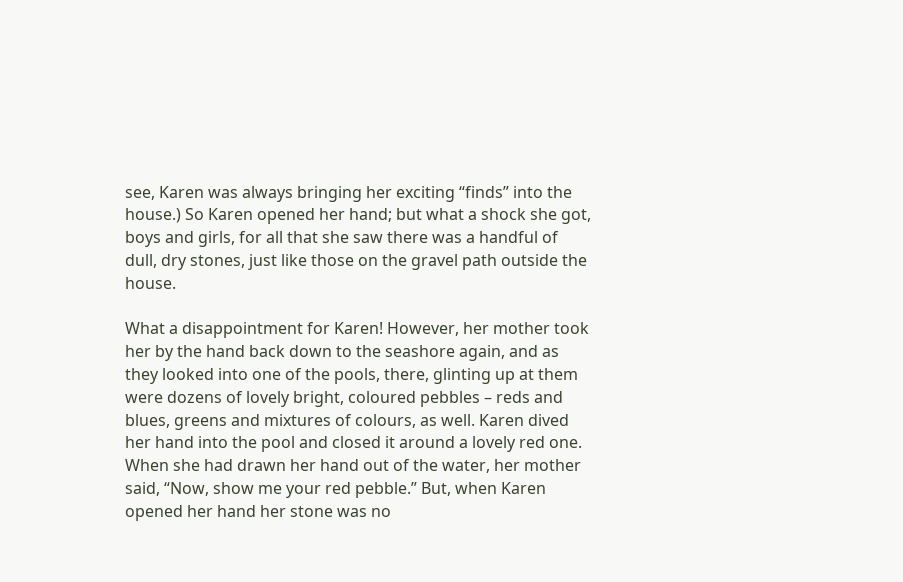see, Karen was always bringing her exciting “finds” into the house.) So Karen opened her hand; but what a shock she got, boys and girls, for all that she saw there was a handful of dull, dry stones, just like those on the gravel path outside the house.

What a disappointment for Karen! However, her mother took her by the hand back down to the seashore again, and as they looked into one of the pools, there, glinting up at them were dozens of lovely bright, coloured pebbles – reds and blues, greens and mixtures of colours, as well. Karen dived her hand into the pool and closed it around a lovely red one. When she had drawn her hand out of the water, her mother said, “Now, show me your red pebble.” But, when Karen opened her hand her stone was no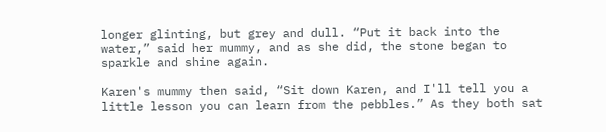longer glinting, but grey and dull. “Put it back into the water,” said her mummy, and as she did, the stone began to sparkle and shine again.

Karen's mummy then said, “Sit down Karen, and I'll tell you a little lesson you can learn from the pebbles.” As they both sat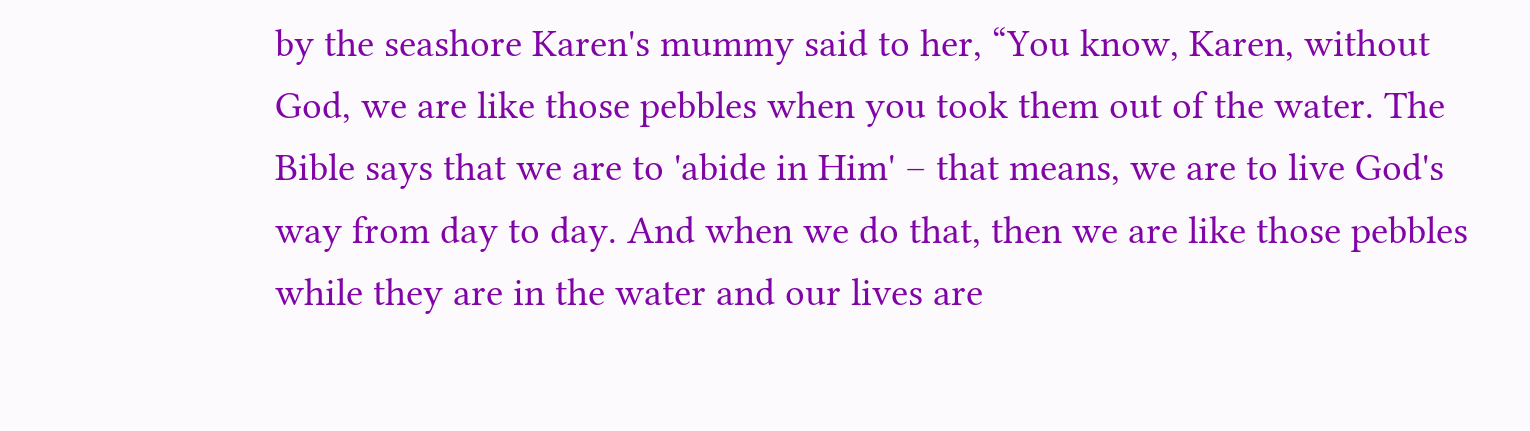by the seashore Karen's mummy said to her, “You know, Karen, without God, we are like those pebbles when you took them out of the water. The Bible says that we are to 'abide in Him' – that means, we are to live God's way from day to day. And when we do that, then we are like those pebbles while they are in the water and our lives are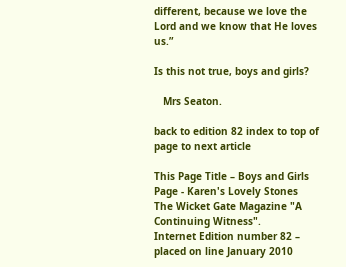different, because we love the Lord and we know that He loves us.”

Is this not true, boys and girls?

   Mrs Seaton.

back to edition 82 index to top of page to next article

This Page Title – Boys and Girls Page - Karen's Lovely Stones
The Wicket Gate Magazine "A Continuing Witness".
Internet Edition number 82 – placed on line January 2010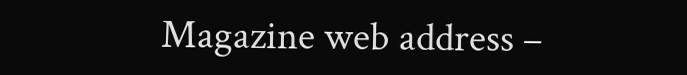Magazine web address –